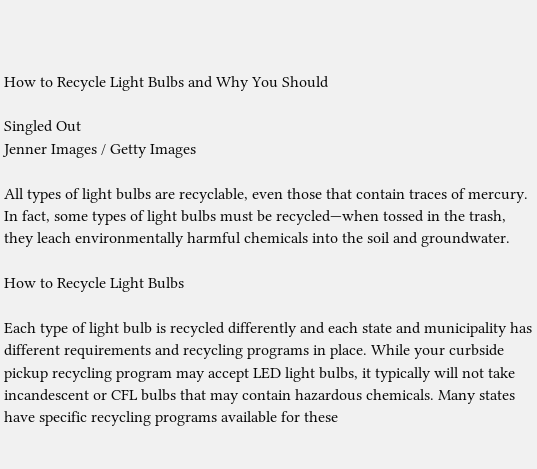How to Recycle Light Bulbs and Why You Should

Singled Out
Jenner Images / Getty Images

All types of light bulbs are recyclable, even those that contain traces of mercury. In fact, some types of light bulbs must be recycled—when tossed in the trash, they leach environmentally harmful chemicals into the soil and groundwater.

How to Recycle Light Bulbs

Each type of light bulb is recycled differently and each state and municipality has different requirements and recycling programs in place. While your curbside pickup recycling program may accept LED light bulbs, it typically will not take incandescent or CFL bulbs that may contain hazardous chemicals. Many states have specific recycling programs available for these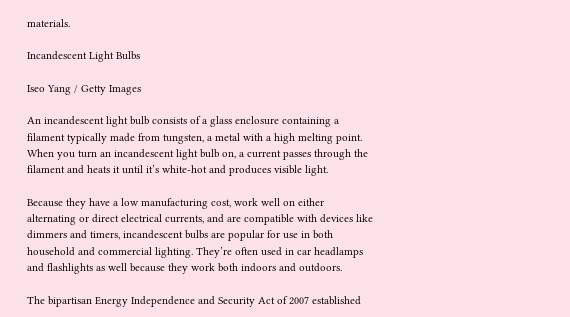materials.

Incandescent Light Bulbs

Iseo Yang / Getty Images

An incandescent light bulb consists of a glass enclosure containing a filament typically made from tungsten, a metal with a high melting point. When you turn an incandescent light bulb on, a current passes through the filament and heats it until it’s white-hot and produces visible light.

Because they have a low manufacturing cost, work well on either alternating or direct electrical currents, and are compatible with devices like dimmers and timers, incandescent bulbs are popular for use in both household and commercial lighting. They’re often used in car headlamps and flashlights as well because they work both indoors and outdoors.

The bipartisan Energy Independence and Security Act of 2007 established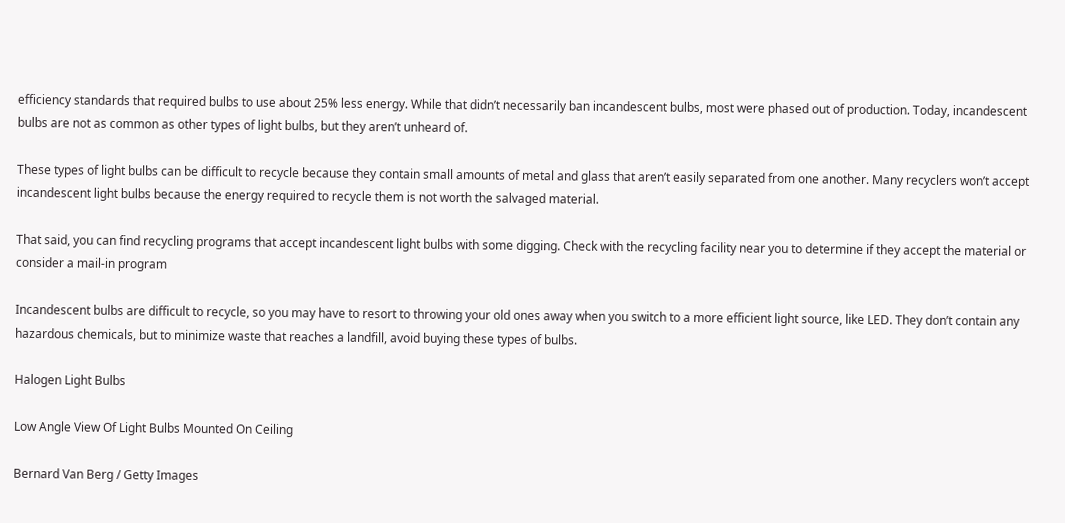efficiency standards that required bulbs to use about 25% less energy. While that didn’t necessarily ban incandescent bulbs, most were phased out of production. Today, incandescent bulbs are not as common as other types of light bulbs, but they aren’t unheard of.

These types of light bulbs can be difficult to recycle because they contain small amounts of metal and glass that aren’t easily separated from one another. Many recyclers won’t accept incandescent light bulbs because the energy required to recycle them is not worth the salvaged material.

That said, you can find recycling programs that accept incandescent light bulbs with some digging. Check with the recycling facility near you to determine if they accept the material or consider a mail-in program

Incandescent bulbs are difficult to recycle, so you may have to resort to throwing your old ones away when you switch to a more efficient light source, like LED. They don’t contain any hazardous chemicals, but to minimize waste that reaches a landfill, avoid buying these types of bulbs.

Halogen Light Bulbs

Low Angle View Of Light Bulbs Mounted On Ceiling

Bernard Van Berg / Getty Images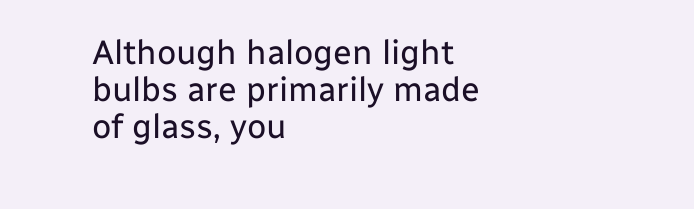Although halogen light bulbs are primarily made of glass, you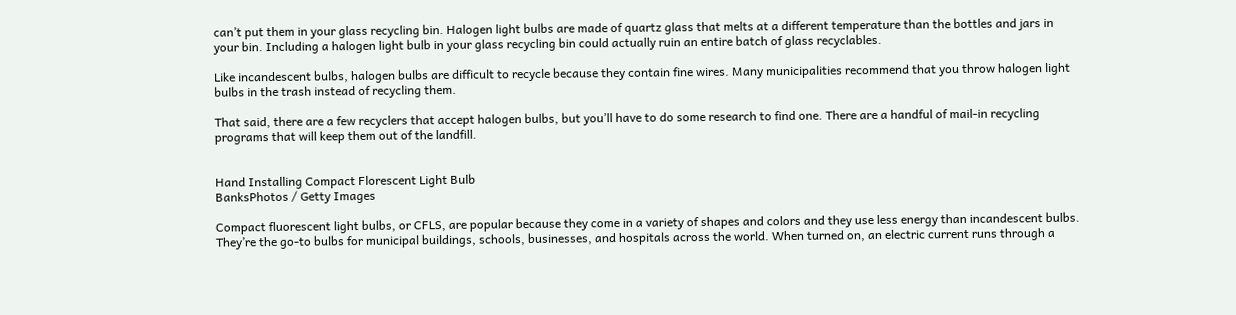can’t put them in your glass recycling bin. Halogen light bulbs are made of quartz glass that melts at a different temperature than the bottles and jars in your bin. Including a halogen light bulb in your glass recycling bin could actually ruin an entire batch of glass recyclables.

Like incandescent bulbs, halogen bulbs are difficult to recycle because they contain fine wires. Many municipalities recommend that you throw halogen light bulbs in the trash instead of recycling them.

That said, there are a few recyclers that accept halogen bulbs, but you’ll have to do some research to find one. There are a handful of mail-in recycling programs that will keep them out of the landfill.


Hand Installing Compact Florescent Light Bulb
BanksPhotos / Getty Images

Compact fluorescent light bulbs, or CFLS, are popular because they come in a variety of shapes and colors and they use less energy than incandescent bulbs. They’re the go-to bulbs for municipal buildings, schools, businesses, and hospitals across the world. When turned on, an electric current runs through a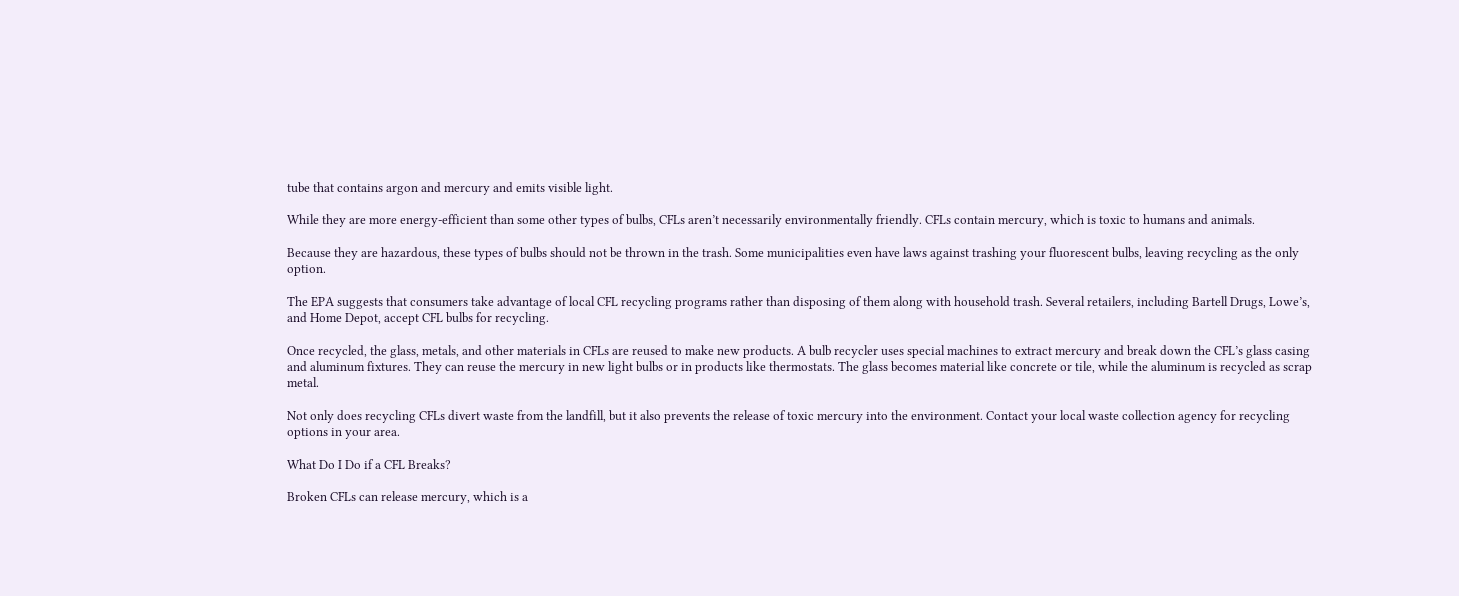tube that contains argon and mercury and emits visible light.

While they are more energy-efficient than some other types of bulbs, CFLs aren’t necessarily environmentally friendly. CFLs contain mercury, which is toxic to humans and animals.

Because they are hazardous, these types of bulbs should not be thrown in the trash. Some municipalities even have laws against trashing your fluorescent bulbs, leaving recycling as the only option.

The EPA suggests that consumers take advantage of local CFL recycling programs rather than disposing of them along with household trash. Several retailers, including Bartell Drugs, Lowe’s, and Home Depot, accept CFL bulbs for recycling.

Once recycled, the glass, metals, and other materials in CFLs are reused to make new products. A bulb recycler uses special machines to extract mercury and break down the CFL’s glass casing and aluminum fixtures. They can reuse the mercury in new light bulbs or in products like thermostats. The glass becomes material like concrete or tile, while the aluminum is recycled as scrap metal.

Not only does recycling CFLs divert waste from the landfill, but it also prevents the release of toxic mercury into the environment. Contact your local waste collection agency for recycling options in your area.

What Do I Do if a CFL Breaks?

Broken CFLs can release mercury, which is a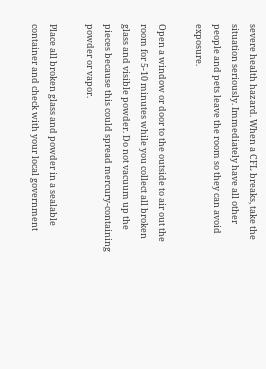severe health hazard. When a CFL breaks, take the situation seriously. Immediately have all other people and pets leave the room so they can avoid exposure.

Open a window or door to the outside to air out the room for 5-10 minutes while you collect all broken glass and visible powder. Do not vacuum up the pieces because this could spread mercury-containing powder or vapor.

Place all broken glass and powder in a sealable container and check with your local government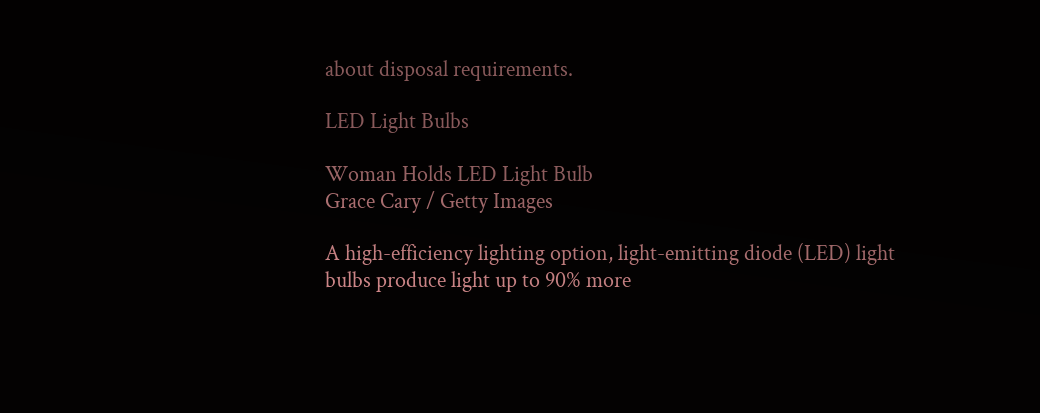about disposal requirements.

LED Light Bulbs

Woman Holds LED Light Bulb
Grace Cary / Getty Images

A high-efficiency lighting option, light-emitting diode (LED) light bulbs produce light up to 90% more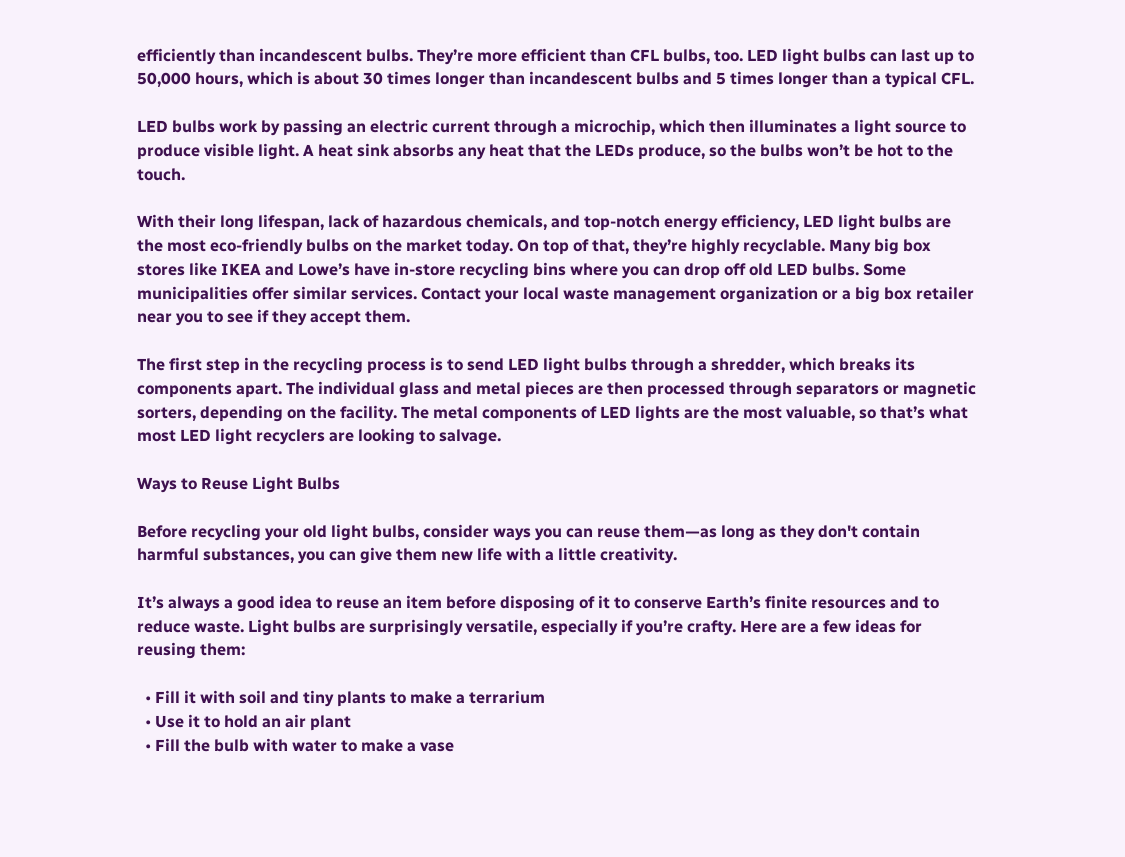efficiently than incandescent bulbs. They’re more efficient than CFL bulbs, too. LED light bulbs can last up to 50,000 hours, which is about 30 times longer than incandescent bulbs and 5 times longer than a typical CFL.

LED bulbs work by passing an electric current through a microchip, which then illuminates a light source to produce visible light. A heat sink absorbs any heat that the LEDs produce, so the bulbs won’t be hot to the touch.

With their long lifespan, lack of hazardous chemicals, and top-notch energy efficiency, LED light bulbs are the most eco-friendly bulbs on the market today. On top of that, they’re highly recyclable. Many big box stores like IKEA and Lowe’s have in-store recycling bins where you can drop off old LED bulbs. Some municipalities offer similar services. Contact your local waste management organization or a big box retailer near you to see if they accept them.

The first step in the recycling process is to send LED light bulbs through a shredder, which breaks its components apart. The individual glass and metal pieces are then processed through separators or magnetic sorters, depending on the facility. The metal components of LED lights are the most valuable, so that’s what most LED light recyclers are looking to salvage.

Ways to Reuse Light Bulbs

Before recycling your old light bulbs, consider ways you can reuse them—as long as they don't contain harmful substances, you can give them new life with a little creativity.

It’s always a good idea to reuse an item before disposing of it to conserve Earth’s finite resources and to reduce waste. Light bulbs are surprisingly versatile, especially if you’re crafty. Here are a few ideas for reusing them:

  • Fill it with soil and tiny plants to make a terrarium
  • Use it to hold an air plant
  • Fill the bulb with water to make a vase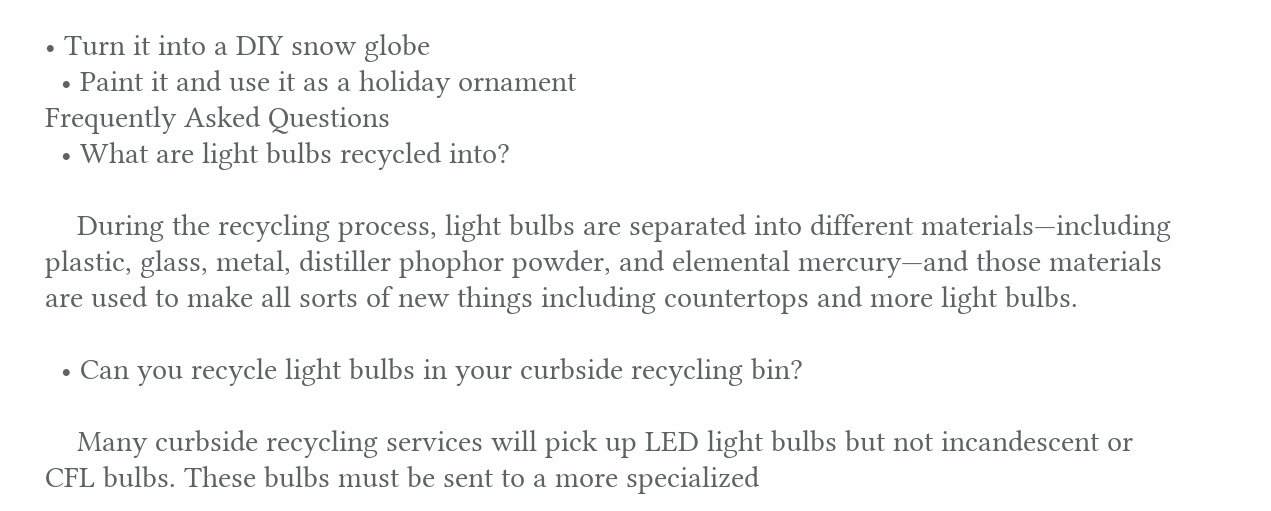• Turn it into a DIY snow globe
  • Paint it and use it as a holiday ornament
Frequently Asked Questions
  • What are light bulbs recycled into?

    During the recycling process, light bulbs are separated into different materials—including plastic, glass, metal, distiller phophor powder, and elemental mercury—and those materials are used to make all sorts of new things including countertops and more light bulbs.

  • Can you recycle light bulbs in your curbside recycling bin?

    Many curbside recycling services will pick up LED light bulbs but not incandescent or CFL bulbs. These bulbs must be sent to a more specialized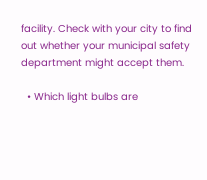facility. Check with your city to find out whether your municipal safety department might accept them.

  • Which light bulbs are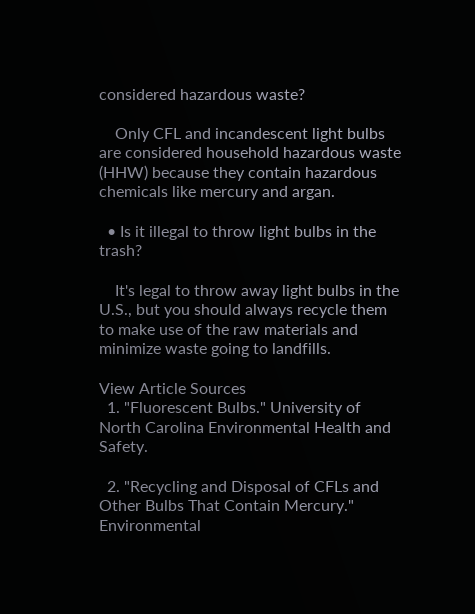considered hazardous waste?

    Only CFL and incandescent light bulbs are considered household hazardous waste (HHW) because they contain hazardous chemicals like mercury and argan.

  • Is it illegal to throw light bulbs in the trash?

    It's legal to throw away light bulbs in the U.S., but you should always recycle them to make use of the raw materials and minimize waste going to landfills.

View Article Sources
  1. "Fluorescent Bulbs." University of North Carolina Environmental Health and Safety.

  2. "Recycling and Disposal of CFLs and Other Bulbs That Contain Mercury." Environmental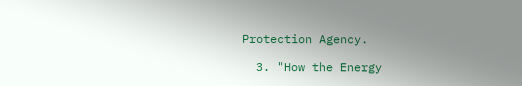Protection Agency.

  3. "How the Energy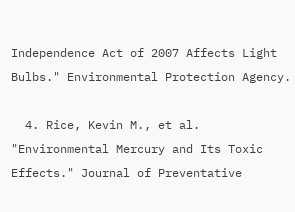Independence Act of 2007 Affects Light Bulbs." Environmental Protection Agency.

  4. Rice, Kevin M., et al. "Environmental Mercury and Its Toxic Effects." Journal of Preventative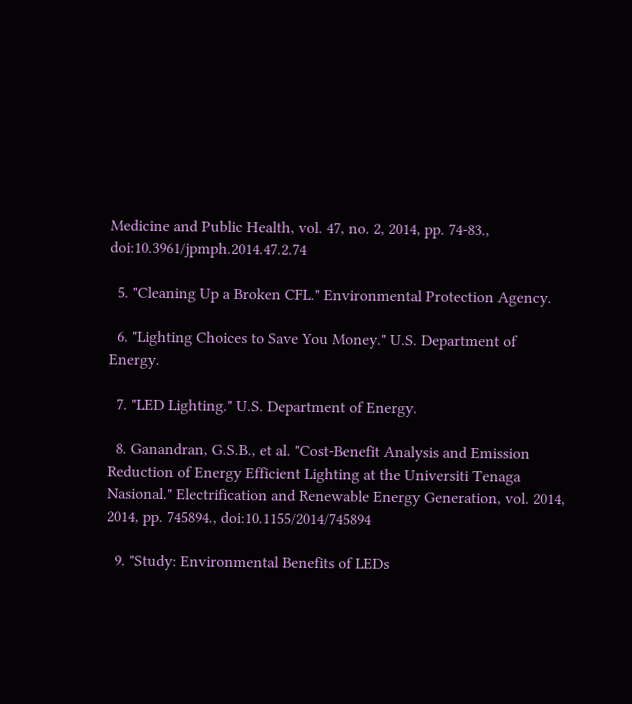Medicine and Public Health, vol. 47, no. 2, 2014, pp. 74-83., doi:10.3961/jpmph.2014.47.2.74

  5. "Cleaning Up a Broken CFL." Environmental Protection Agency.

  6. "Lighting Choices to Save You Money." U.S. Department of Energy.

  7. "LED Lighting." U.S. Department of Energy.

  8. Ganandran, G.S.B., et al. "Cost-Benefit Analysis and Emission Reduction of Energy Efficient Lighting at the Universiti Tenaga Nasional." Electrification and Renewable Energy Generation, vol. 2014, 2014, pp. 745894., doi:10.1155/2014/745894

  9. "Study: Environmental Benefits of LEDs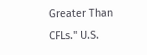Greater Than CFLs." U.S.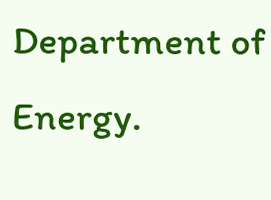Department of Energy.